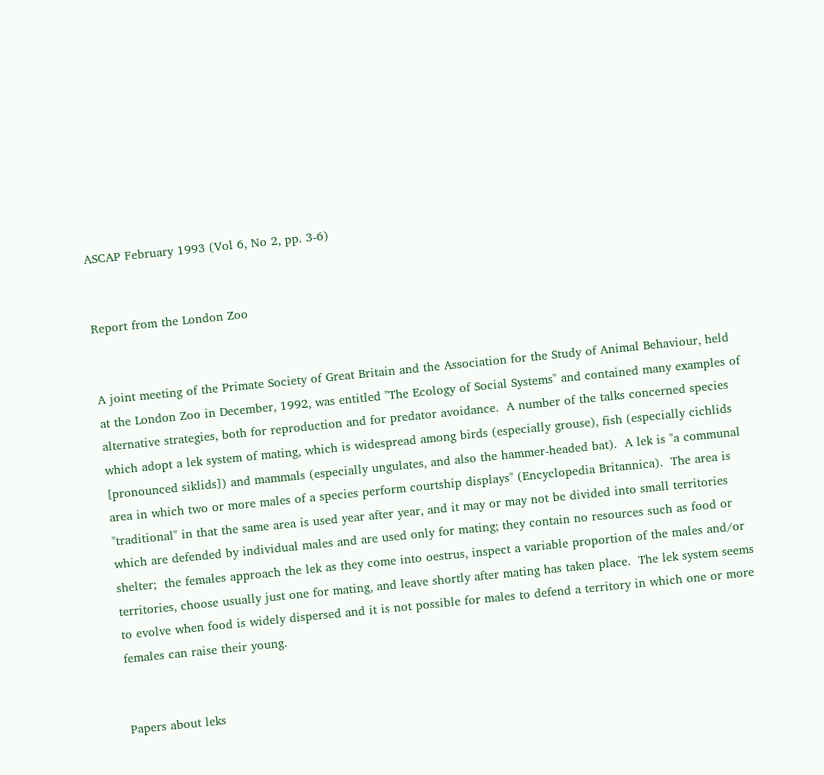ASCAP February 1993 (Vol 6, No 2, pp. 3-6)


Report from the London Zoo


A joint meeting of the Primate Society of Great Britain and the Association for the Study of Animal Behaviour, held at the London Zoo in December, 1992, was entitled "The Ecology of Social Systems" and contained many examples of alternative strategies, both for reproduction and for predator avoidance.  A number of the talks concerned species which adopt a lek system of mating, which is widespread among birds (especially grouse), fish (especially cichlids [pronounced siklids]) and mammals (especially ungulates, and also the hammer-headed bat).  A lek is "a communal area in which two or more males of a species perform courtship displays" (Encyclopedia Britannica).  The area is "traditional" in that the same area is used year after year, and it may or may not be divided into small territories which are defended by individual males and are used only for mating; they contain no resources such as food or shelter;  the females approach the lek as they come into oestrus, inspect a variable proportion of the males and/or territories, choose usually just one for mating, and leave shortly after mating has taken place.  The lek system seems to evolve when food is widely dispersed and it is not possible for males to defend a territory in which one or more females can raise their young.


Papers about leks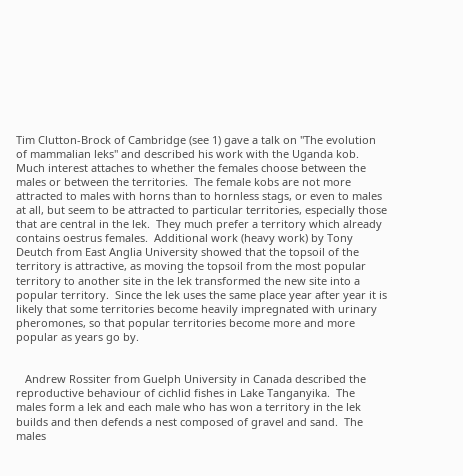Tim Clutton-Brock of Cambridge (see 1) gave a talk on "The evolution of mammalian leks" and described his work with the Uganda kob.  Much interest attaches to whether the females choose between the males or between the territories.  The female kobs are not more attracted to males with horns than to hornless stags, or even to males at all, but seem to be attracted to particular territories, especially those that are central in the lek.  They much prefer a territory which already contains oestrus females.  Additional work (heavy work) by Tony Deutch from East Anglia University showed that the topsoil of the territory is attractive, as moving the topsoil from the most popular territory to another site in the lek transformed the new site into a popular territory.  Since the lek uses the same place year after year it is likely that some territories become heavily impregnated with urinary pheromones, so that popular territories become more and more popular as years go by.


   Andrew Rossiter from Guelph University in Canada described the reproductive behaviour of cichlid fishes in Lake Tanganyika.  The males form a lek and each male who has won a territory in the lek builds and then defends a nest composed of gravel and sand.  The males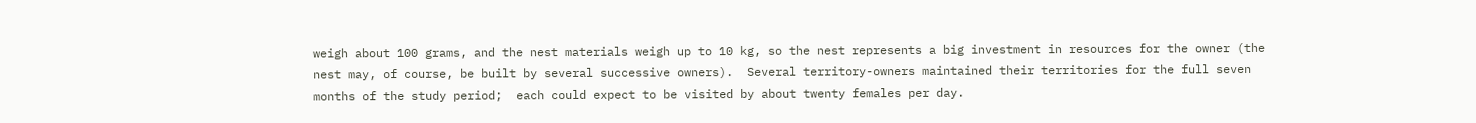weigh about 100 grams, and the nest materials weigh up to 10 kg, so the nest represents a big investment in resources for the owner (the nest may, of course, be built by several successive owners).  Several territory-owners maintained their territories for the full seven months of the study period;  each could expect to be visited by about twenty females per day.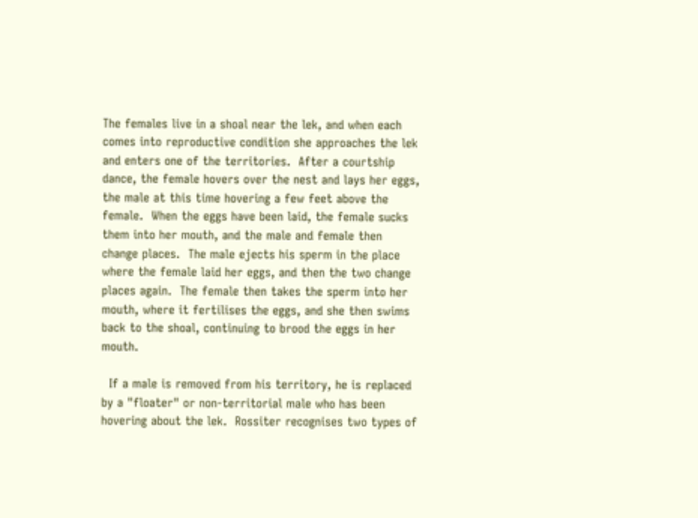The females live in a shoal near the lek, and when each comes into reproductive condition she approaches the lek and enters one of the territories.  After a courtship dance, the female hovers over the nest and lays her eggs, the male at this time hovering a few feet above the female.  When the eggs have been laid, the female sucks them into her mouth, and the male and female then change places.  The male ejects his sperm in the place where the female laid her eggs, and then the two change places again.  The female then takes the sperm into her mouth, where it fertilises the eggs, and she then swims back to the shoal, continuing to brood the eggs in her mouth.

  If a male is removed from his territory, he is replaced by a "floater" or non-territorial male who has been hovering about the lek.  Rossiter recognises two types of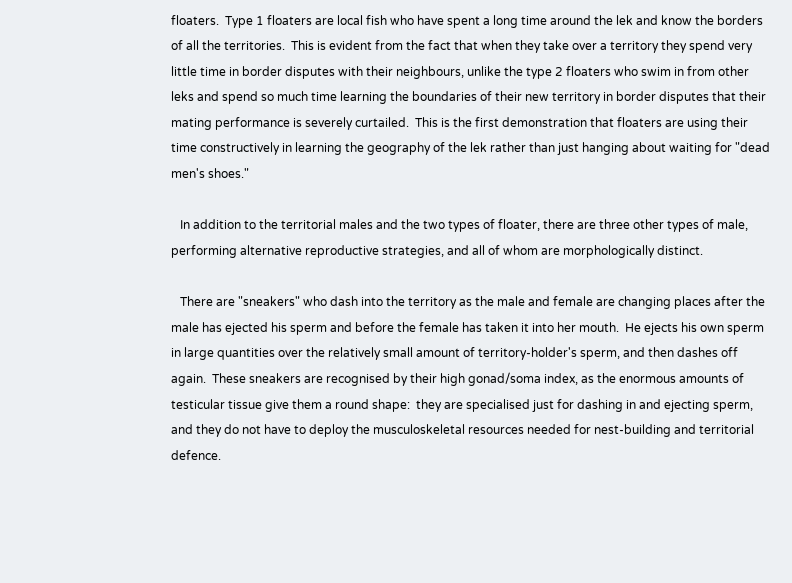floaters.  Type 1 floaters are local fish who have spent a long time around the lek and know the borders of all the territories.  This is evident from the fact that when they take over a territory they spend very little time in border disputes with their neighbours, unlike the type 2 floaters who swim in from other leks and spend so much time learning the boundaries of their new territory in border disputes that their mating performance is severely curtailed.  This is the first demonstration that floaters are using their time constructively in learning the geography of the lek rather than just hanging about waiting for "dead men's shoes."

   In addition to the territorial males and the two types of floater, there are three other types of male, performing alternative reproductive strategies, and all of whom are morphologically distinct.

   There are "sneakers" who dash into the territory as the male and female are changing places after the male has ejected his sperm and before the female has taken it into her mouth.  He ejects his own sperm in large quantities over the relatively small amount of territory-holder's sperm, and then dashes off again.  These sneakers are recognised by their high gonad/soma index, as the enormous amounts of testicular tissue give them a round shape:  they are specialised just for dashing in and ejecting sperm, and they do not have to deploy the musculoskeletal resources needed for nest-building and territorial defence.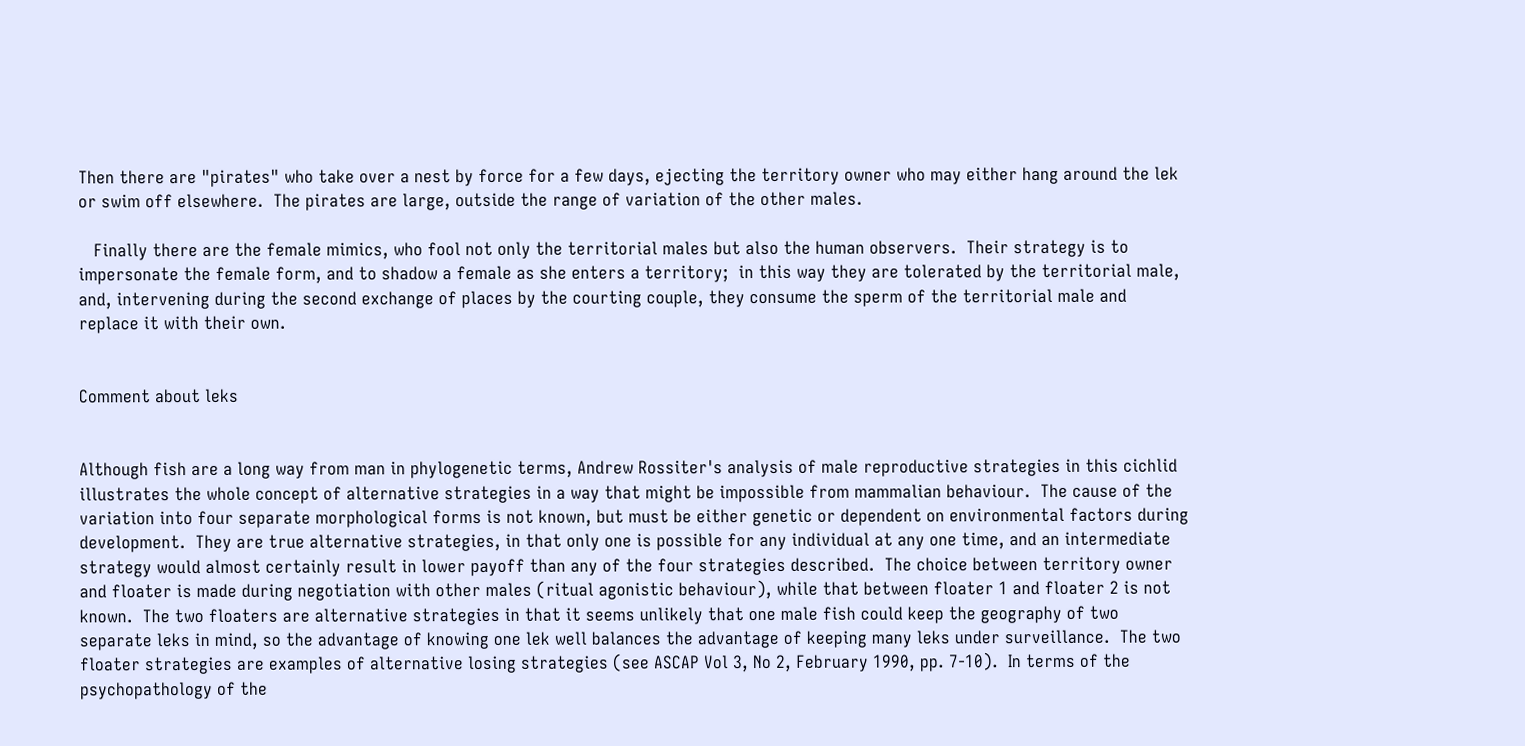Then there are "pirates" who take over a nest by force for a few days, ejecting the territory owner who may either hang around the lek or swim off elsewhere.  The pirates are large, outside the range of variation of the other males.

   Finally there are the female mimics, who fool not only the territorial males but also the human observers.  Their strategy is to impersonate the female form, and to shadow a female as she enters a territory;  in this way they are tolerated by the territorial male, and, intervening during the second exchange of places by the courting couple, they consume the sperm of the territorial male and replace it with their own.


Comment about leks


Although fish are a long way from man in phylogenetic terms, Andrew Rossiter's analysis of male reproductive strategies in this cichlid illustrates the whole concept of alternative strategies in a way that might be impossible from mammalian behaviour.  The cause of the variation into four separate morphological forms is not known, but must be either genetic or dependent on environmental factors during development.  They are true alternative strategies, in that only one is possible for any individual at any one time, and an intermediate strategy would almost certainly result in lower payoff than any of the four strategies described.  The choice between territory owner and floater is made during negotiation with other males (ritual agonistic behaviour), while that between floater 1 and floater 2 is not known.  The two floaters are alternative strategies in that it seems unlikely that one male fish could keep the geography of two separate leks in mind, so the advantage of knowing one lek well balances the advantage of keeping many leks under surveillance.  The two floater strategies are examples of alternative losing strategies (see ASCAP Vol 3, No 2, February 1990, pp. 7-10).  In terms of the psychopathology of the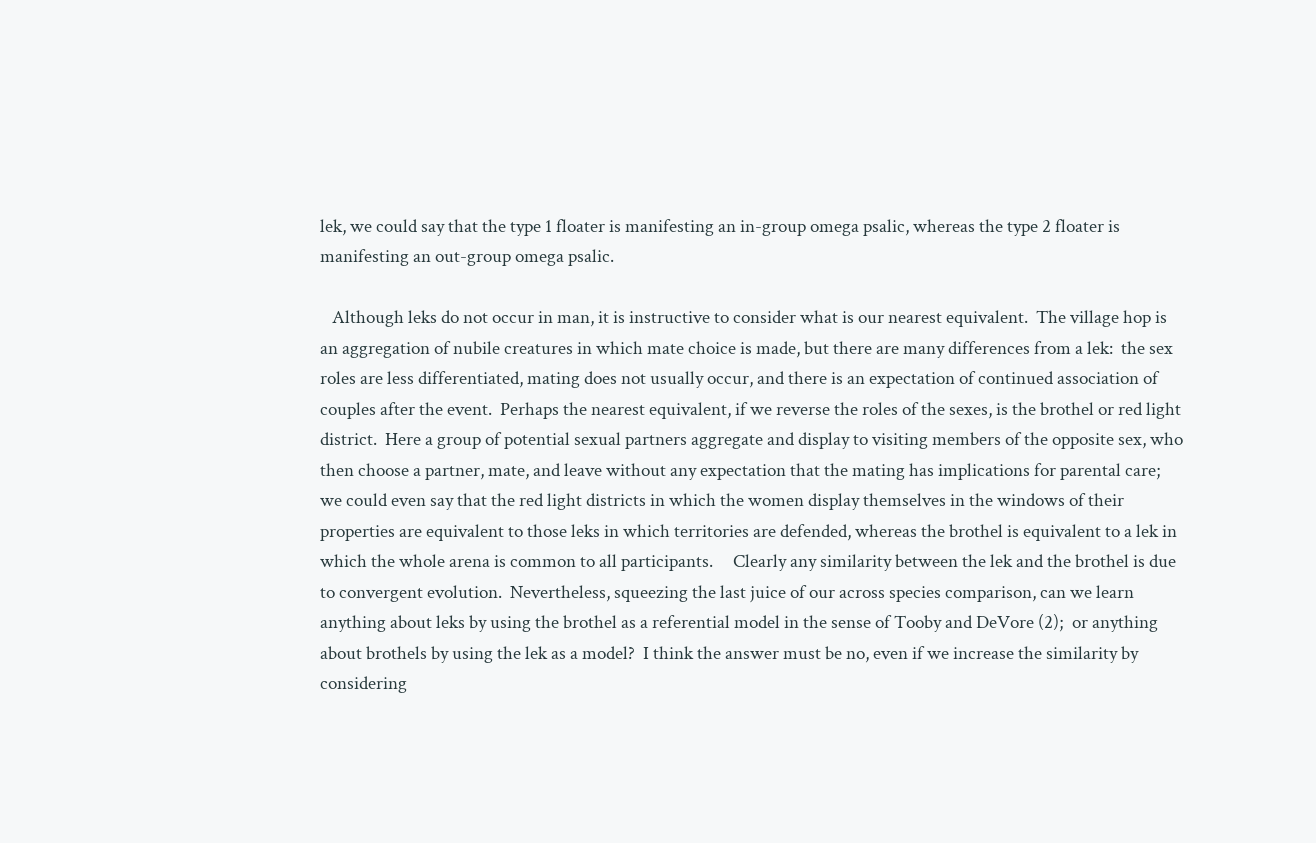lek, we could say that the type 1 floater is manifesting an in-group omega psalic, whereas the type 2 floater is manifesting an out-group omega psalic.

   Although leks do not occur in man, it is instructive to consider what is our nearest equivalent.  The village hop is an aggregation of nubile creatures in which mate choice is made, but there are many differences from a lek:  the sex roles are less differentiated, mating does not usually occur, and there is an expectation of continued association of couples after the event.  Perhaps the nearest equivalent, if we reverse the roles of the sexes, is the brothel or red light district.  Here a group of potential sexual partners aggregate and display to visiting members of the opposite sex, who then choose a partner, mate, and leave without any expectation that the mating has implications for parental care;  we could even say that the red light districts in which the women display themselves in the windows of their properties are equivalent to those leks in which territories are defended, whereas the brothel is equivalent to a lek in which the whole arena is common to all participants.     Clearly any similarity between the lek and the brothel is due to convergent evolution.  Nevertheless, squeezing the last juice of our across species comparison, can we learn anything about leks by using the brothel as a referential model in the sense of Tooby and DeVore (2);  or anything about brothels by using the lek as a model?  I think the answer must be no, even if we increase the similarity by considering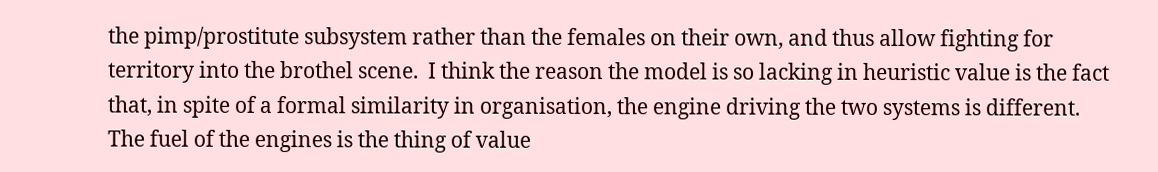the pimp/prostitute subsystem rather than the females on their own, and thus allow fighting for territory into the brothel scene.  I think the reason the model is so lacking in heuristic value is the fact that, in spite of a formal similarity in organisation, the engine driving the two systems is different.  The fuel of the engines is the thing of value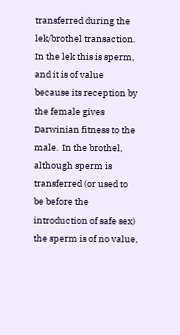transferred during the lek/brothel transaction.  In the lek this is sperm, and it is of value because its reception by the female gives Darwinian fitness to the male.  In the brothel, although sperm is transferred (or used to be before the introduction of safe sex) the sperm is of no value,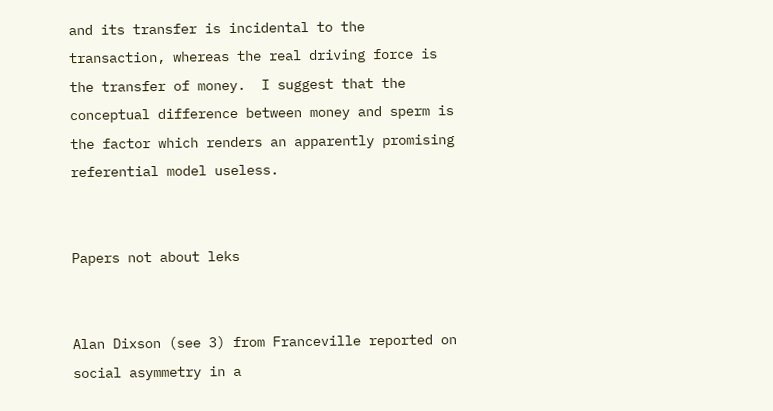and its transfer is incidental to the transaction, whereas the real driving force is the transfer of money.  I suggest that the conceptual difference between money and sperm is the factor which renders an apparently promising referential model useless.


Papers not about leks


Alan Dixson (see 3) from Franceville reported on social asymmetry in a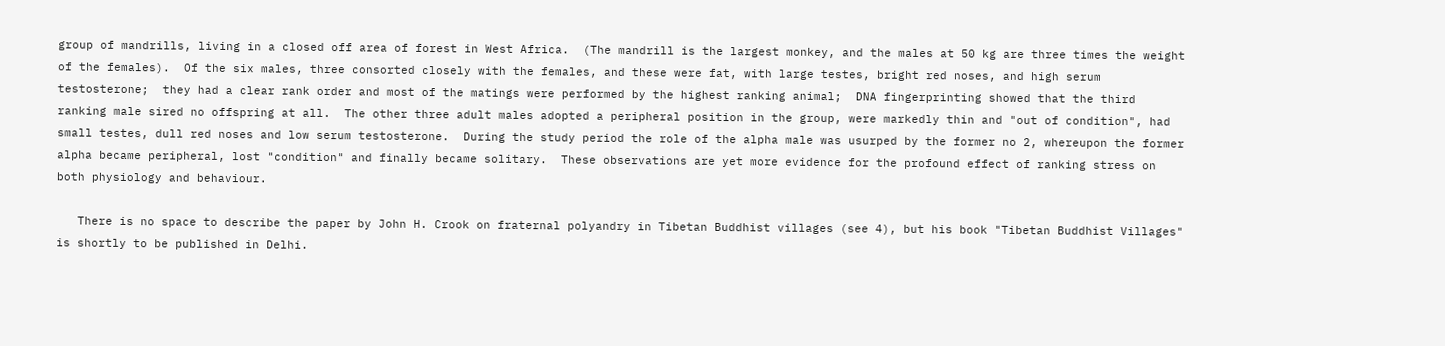group of mandrills, living in a closed off area of forest in West Africa.  (The mandrill is the largest monkey, and the males at 50 kg are three times the weight of the females).  Of the six males, three consorted closely with the females, and these were fat, with large testes, bright red noses, and high serum testosterone;  they had a clear rank order and most of the matings were performed by the highest ranking animal;  DNA fingerprinting showed that the third ranking male sired no offspring at all.  The other three adult males adopted a peripheral position in the group, were markedly thin and "out of condition", had small testes, dull red noses and low serum testosterone.  During the study period the role of the alpha male was usurped by the former no 2, whereupon the former alpha became peripheral, lost "condition" and finally became solitary.  These observations are yet more evidence for the profound effect of ranking stress on both physiology and behaviour.

   There is no space to describe the paper by John H. Crook on fraternal polyandry in Tibetan Buddhist villages (see 4), but his book "Tibetan Buddhist Villages" is shortly to be published in Delhi.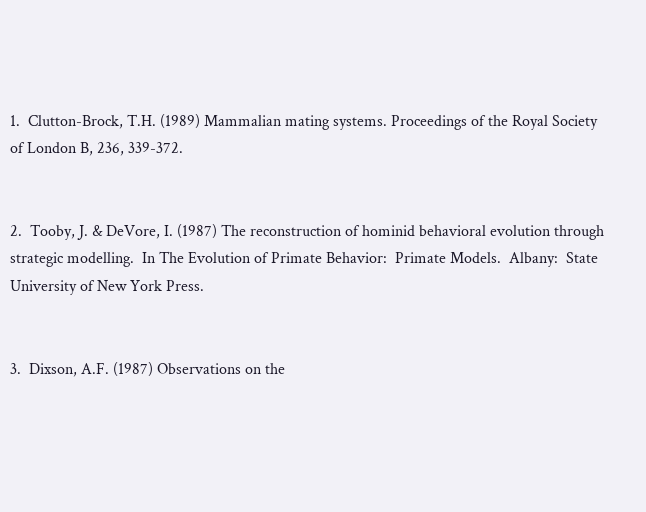1.  Clutton-Brock, T.H. (1989) Mammalian mating systems. Proceedings of the Royal Society of London B, 236, 339-372.


2.  Tooby, J. & DeVore, I. (1987) The reconstruction of hominid behavioral evolution through strategic modelling.  In The Evolution of Primate Behavior:  Primate Models.  Albany:  State University of New York Press.


3.  Dixson, A.F. (1987) Observations on the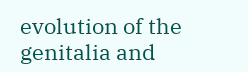evolution of the genitalia and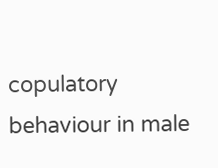copulatory behaviour in male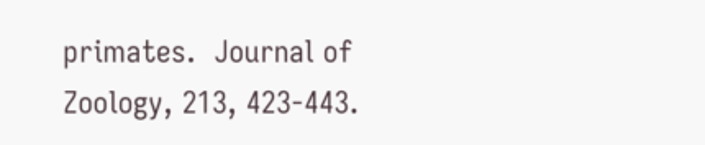primates.  Journal of Zoology, 213, 423-443.